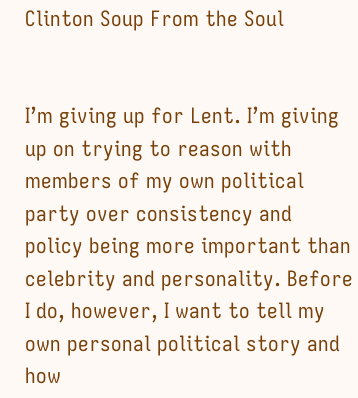Clinton Soup From the Soul


I’m giving up for Lent. I’m giving up on trying to reason with members of my own political party over consistency and policy being more important than celebrity and personality. Before I do, however, I want to tell my own personal political story and how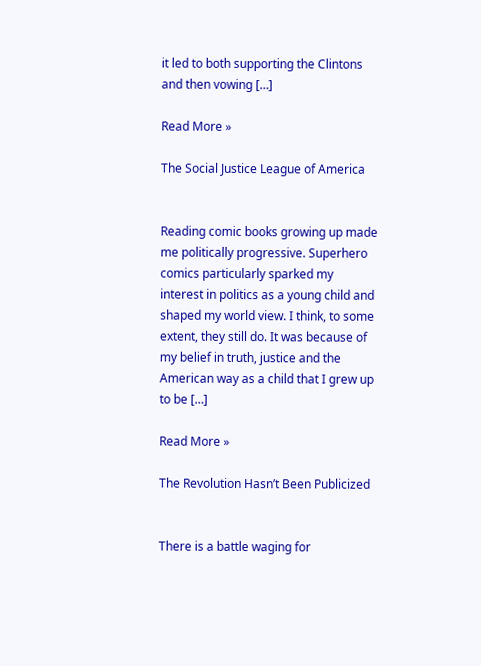it led to both supporting the Clintons and then vowing […]

Read More »

The Social Justice League of America


Reading comic books growing up made me politically progressive. Superhero comics particularly sparked my interest in politics as a young child and shaped my world view. I think, to some extent, they still do. It was because of my belief in truth, justice and the American way as a child that I grew up to be […]

Read More »

The Revolution Hasn’t Been Publicized


There is a battle waging for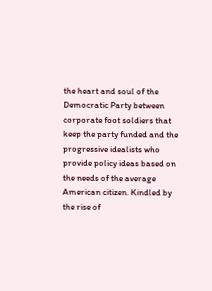the heart and soul of the Democratic Party between corporate foot soldiers that keep the party funded and the progressive idealists who provide policy ideas based on the needs of the average American citizen. Kindled by the rise of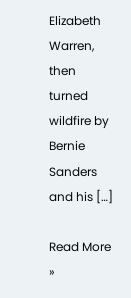Elizabeth Warren, then turned wildfire by Bernie Sanders and his […]

Read More »